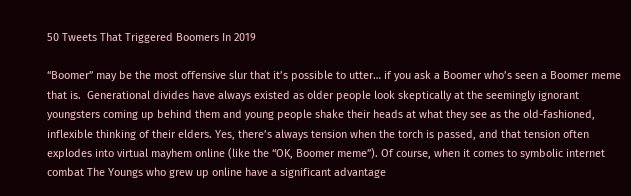50 Tweets That Triggered Boomers In 2019

“Boomer” may be the most offensive slur that it’s possible to utter… if you ask a Boomer who’s seen a Boomer meme that is.  Generational divides have always existed as older people look skeptically at the seemingly ignorant youngsters coming up behind them and young people shake their heads at what they see as the old-fashioned, inflexible thinking of their elders. Yes, there’s always tension when the torch is passed, and that tension often explodes into virtual mayhem online (like the “OK, Boomer meme”). Of course, when it comes to symbolic internet combat The Youngs who grew up online have a significant advantage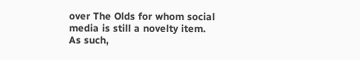over The Olds for whom social media is still a novelty item. As such,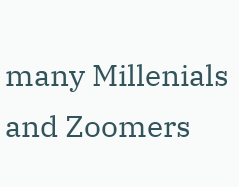many Millenials and Zoomers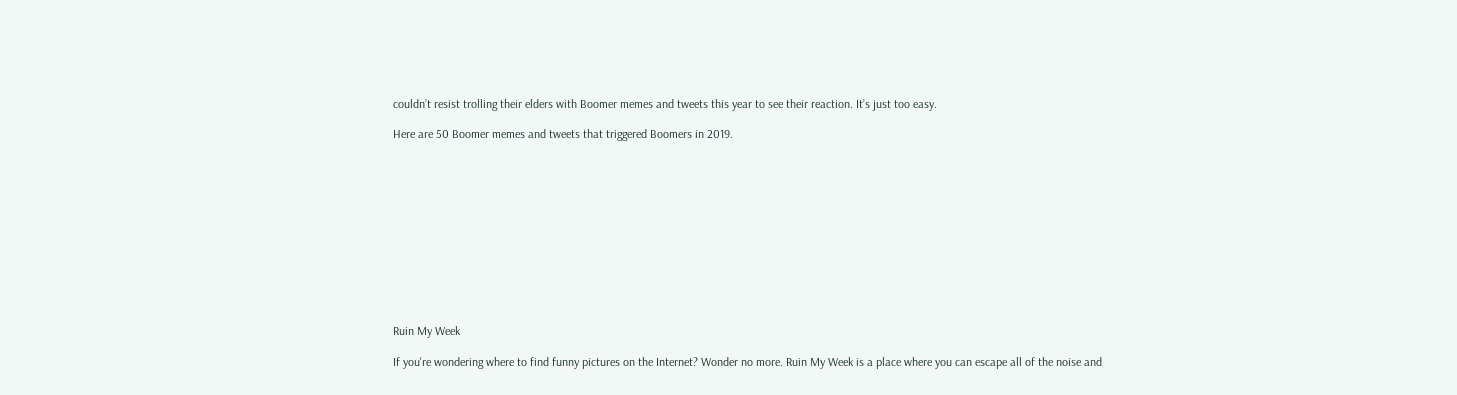couldn’t resist trolling their elders with Boomer memes and tweets this year to see their reaction. It’s just too easy.

Here are 50 Boomer memes and tweets that triggered Boomers in 2019.












Ruin My Week

If you're wondering where to find funny pictures on the Internet? Wonder no more. Ruin My Week is a place where you can escape all of the noise and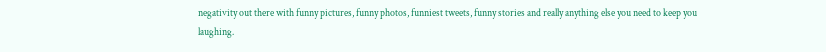negativity out there with funny pictures, funny photos, funniest tweets, funny stories and really anything else you need to keep you laughing.